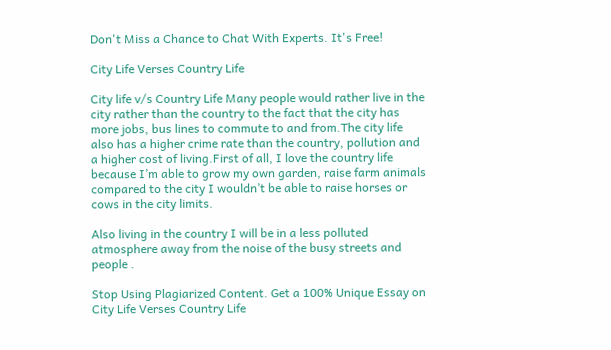Don't Miss a Chance to Chat With Experts. It's Free!

City Life Verses Country Life

City life v/s Country Life Many people would rather live in the city rather than the country to the fact that the city has more jobs, bus lines to commute to and from.The city life also has a higher crime rate than the country, pollution and a higher cost of living.First of all, I love the country life because I’m able to grow my own garden, raise farm animals compared to the city I wouldn’t be able to raise horses or cows in the city limits.

Also living in the country I will be in a less polluted atmosphere away from the noise of the busy streets and people .

Stop Using Plagiarized Content. Get a 100% Unique Essay on City Life Verses Country Life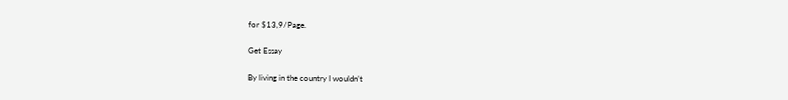for $13,9/Page.

Get Essay

By living in the country I wouldn’t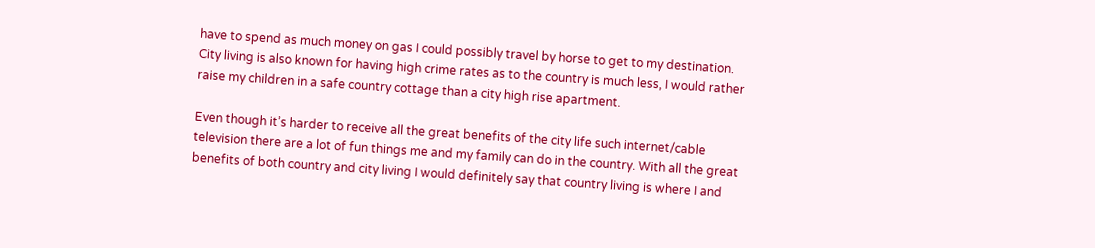have to spend as much money on gas I could possibly travel by horse to get to my destination. City living is also known for having high crime rates as to the country is much less, I would rather raise my children in a safe country cottage than a city high rise apartment.

Even though it’s harder to receive all the great benefits of the city life such internet/cable television there are a lot of fun things me and my family can do in the country. With all the great benefits of both country and city living I would definitely say that country living is where I and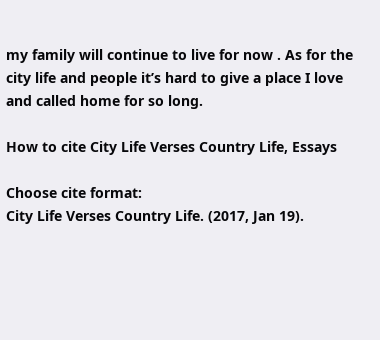my family will continue to live for now . As for the city life and people it’s hard to give a place I love and called home for so long.

How to cite City Life Verses Country Life, Essays

Choose cite format:
City Life Verses Country Life. (2017, Jan 19).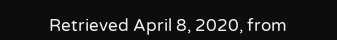Retrieved April 8, 2020, from